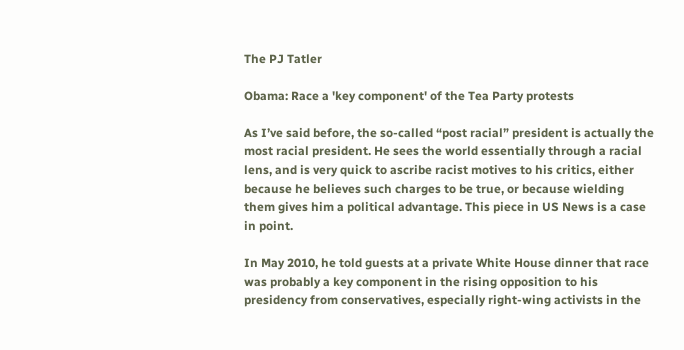The PJ Tatler

Obama: Race a 'key component' of the Tea Party protests

As I’ve said before, the so-called “post racial” president is actually the most racial president. He sees the world essentially through a racial lens, and is very quick to ascribe racist motives to his critics, either because he believes such charges to be true, or because wielding them gives him a political advantage. This piece in US News is a case in point.

In May 2010, he told guests at a private White House dinner that race was probably a key component in the rising opposition to his presidency from conservatives, especially right-wing activists in the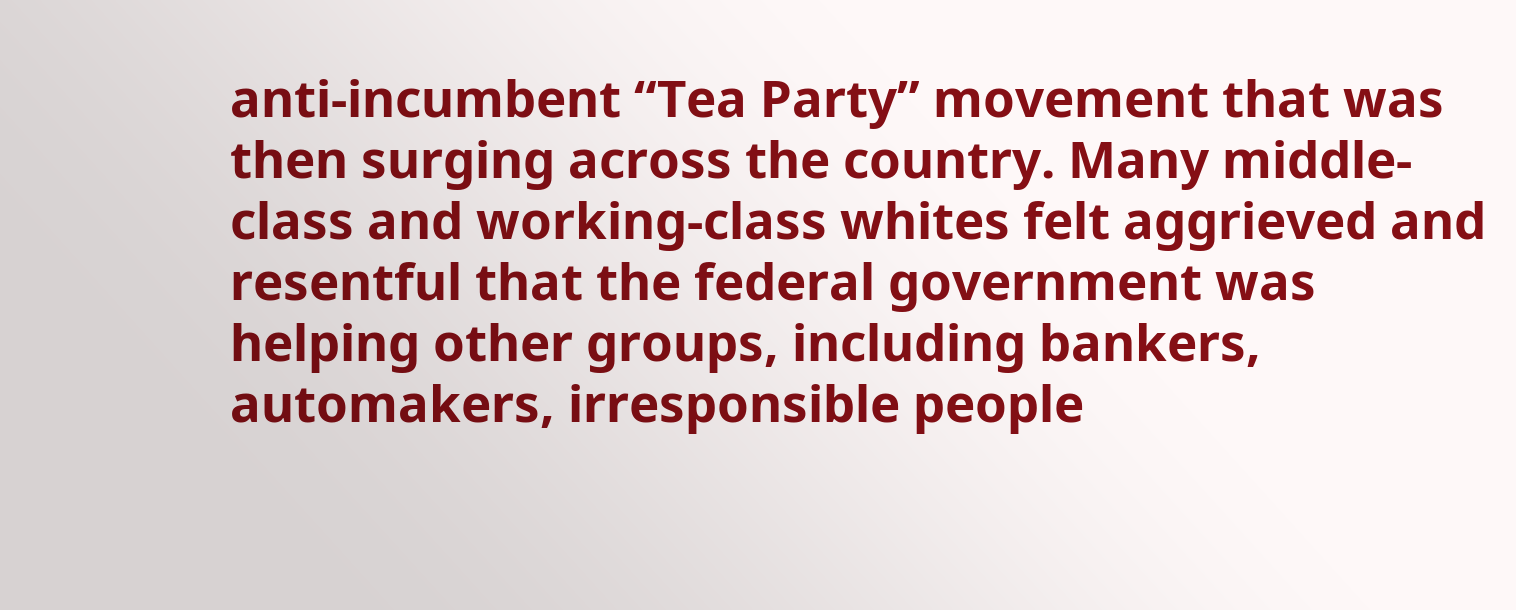anti-incumbent “Tea Party” movement that was then surging across the country. Many middle-class and working-class whites felt aggrieved and resentful that the federal government was helping other groups, including bankers, automakers, irresponsible people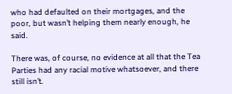who had defaulted on their mortgages, and the poor, but wasn’t helping them nearly enough, he said.

There was, of course, no evidence at all that the Tea Parties had any racial motive whatsoever, and there still isn’t.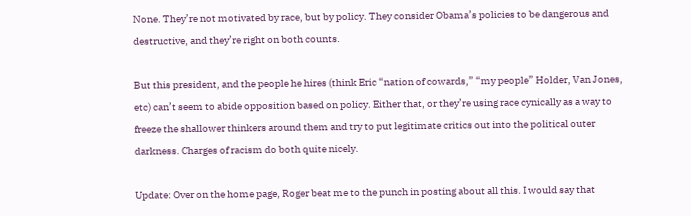None. They’re not motivated by race, but by policy. They consider Obama’s policies to be dangerous and destructive, and they’re right on both counts.

But this president, and the people he hires (think Eric “nation of cowards,” “my people” Holder, Van Jones, etc) can’t seem to abide opposition based on policy. Either that, or they’re using race cynically as a way to freeze the shallower thinkers around them and try to put legitimate critics out into the political outer darkness. Charges of racism do both quite nicely.

Update: Over on the home page, Roger beat me to the punch in posting about all this. I would say that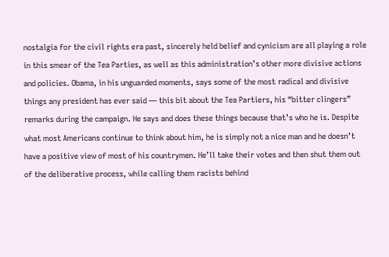nostalgia for the civil rights era past, sincerely held belief and cynicism are all playing a role in this smear of the Tea Parties, as well as this administration’s other more divisive actions and policies. Obama, in his unguarded moments, says some of the most radical and divisive things any president has ever said — this bit about the Tea Partiers, his “bitter clingers” remarks during the campaign. He says and does these things because that’s who he is. Despite what most Americans continue to think about him, he is simply not a nice man and he doesn’t have a positive view of most of his countrymen. He’ll take their votes and then shut them out of the deliberative process, while calling them racists behind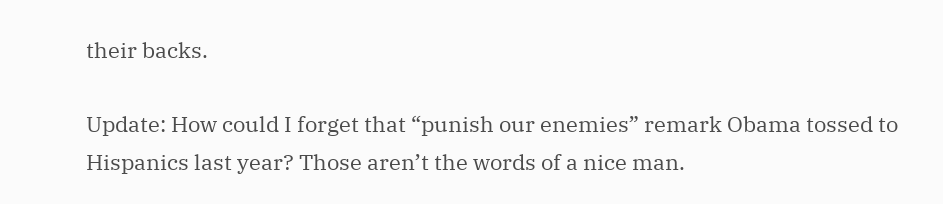their backs.

Update: How could I forget that “punish our enemies” remark Obama tossed to Hispanics last year? Those aren’t the words of a nice man.